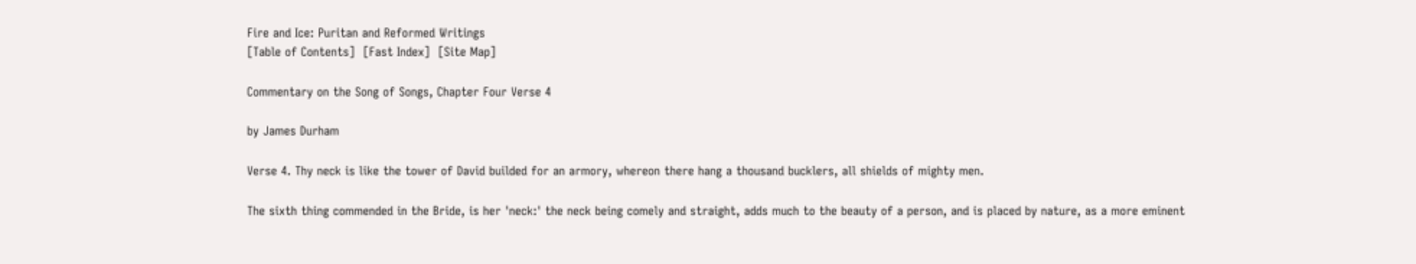Fire and Ice: Puritan and Reformed Writings
[Table of Contents]  [Fast Index]  [Site Map]

Commentary on the Song of Songs, Chapter Four Verse 4

by James Durham

Verse 4. Thy neck is like the tower of David builded for an armory, whereon there hang a thousand bucklers, all shields of mighty men.

The sixth thing commended in the Bride, is her 'neck:' the neck being comely and straight, adds much to the beauty of a person, and is placed by nature, as a more eminent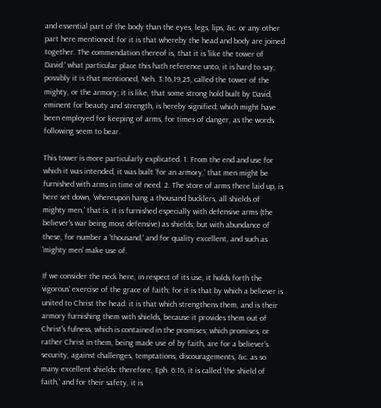and essential part of the body than the eyes, legs, lips, &c. or any other part here mentioned: for it is that whereby the head and body are joined together. The commendation thereof is, that it is 'like the tower of David:' what particular place this hath reference unto, it is hard to say, possibly it is that mentioned, Neh. 3:16,19,25, called the tower of the mighty, or the armory; it is like, that some strong hold built by David, eminent for beauty and strength, is hereby signified; which might have been employed for keeping of arms, for times of danger, as the words following seem to bear.

This tower is more particularly explicated. 1. From the end and use for which it was intended, it was built 'for an armory,' that men might be furnished with arms in time of need. 2. The store of arms there laid up, is here set down, 'whereupon hang a thousand bucklers, all shields of mighty men,' that is, it is furnished especially with defensive arms (the believer's war being most defensive) as shields; but with abundance of these, for number a 'thousand;' and for quality excellent, and such as 'mighty men' make use of.

If we consider the neck here, in respect of its use, it holds forth the vigorous' exercise of the grace of faith; for it is that by which a believer is united to Christ the head: it is that which strengthens them, and is their armory furnishing them with shields, because it provides them out of Christ's fulness, which is contained in the promises; which promises, or rather Christ in them, being made use of by faith, are for a believer's security, against challenges, temptations, discouragements, &c. as so many excellent shields: therefore, Eph. 6:16, it is called 'the shield of faith,' and for their safety, it is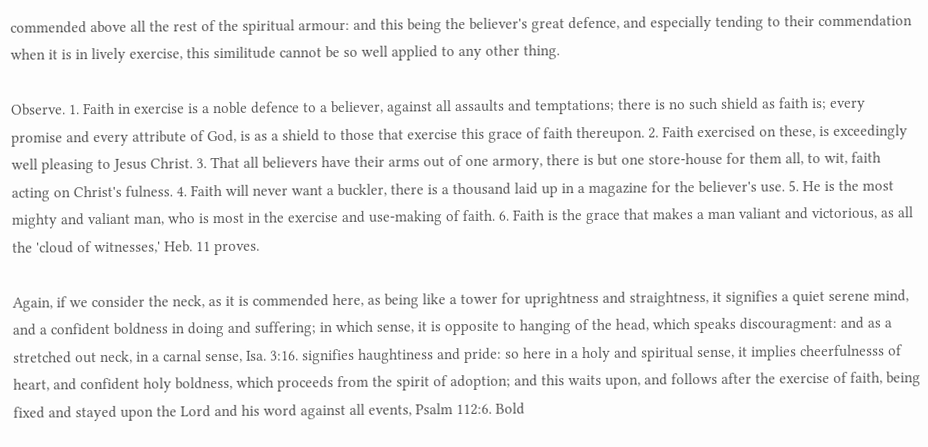commended above all the rest of the spiritual armour: and this being the believer's great defence, and especially tending to their commendation when it is in lively exercise, this similitude cannot be so well applied to any other thing.

Observe. 1. Faith in exercise is a noble defence to a believer, against all assaults and temptations; there is no such shield as faith is; every promise and every attribute of God, is as a shield to those that exercise this grace of faith thereupon. 2. Faith exercised on these, is exceedingly well pleasing to Jesus Christ. 3. That all believers have their arms out of one armory, there is but one store-house for them all, to wit, faith acting on Christ's fulness. 4. Faith will never want a buckler, there is a thousand laid up in a magazine for the believer's use. 5. He is the most mighty and valiant man, who is most in the exercise and use-making of faith. 6. Faith is the grace that makes a man valiant and victorious, as all the 'cloud of witnesses,' Heb. 11 proves.

Again, if we consider the neck, as it is commended here, as being like a tower for uprightness and straightness, it signifies a quiet serene mind, and a confident boldness in doing and suffering; in which sense, it is opposite to hanging of the head, which speaks discouragment: and as a stretched out neck, in a carnal sense, Isa. 3:16. signifies haughtiness and pride: so here in a holy and spiritual sense, it implies cheerfulnesss of heart, and confident holy boldness, which proceeds from the spirit of adoption; and this waits upon, and follows after the exercise of faith, being fixed and stayed upon the Lord and his word against all events, Psalm 112:6. Bold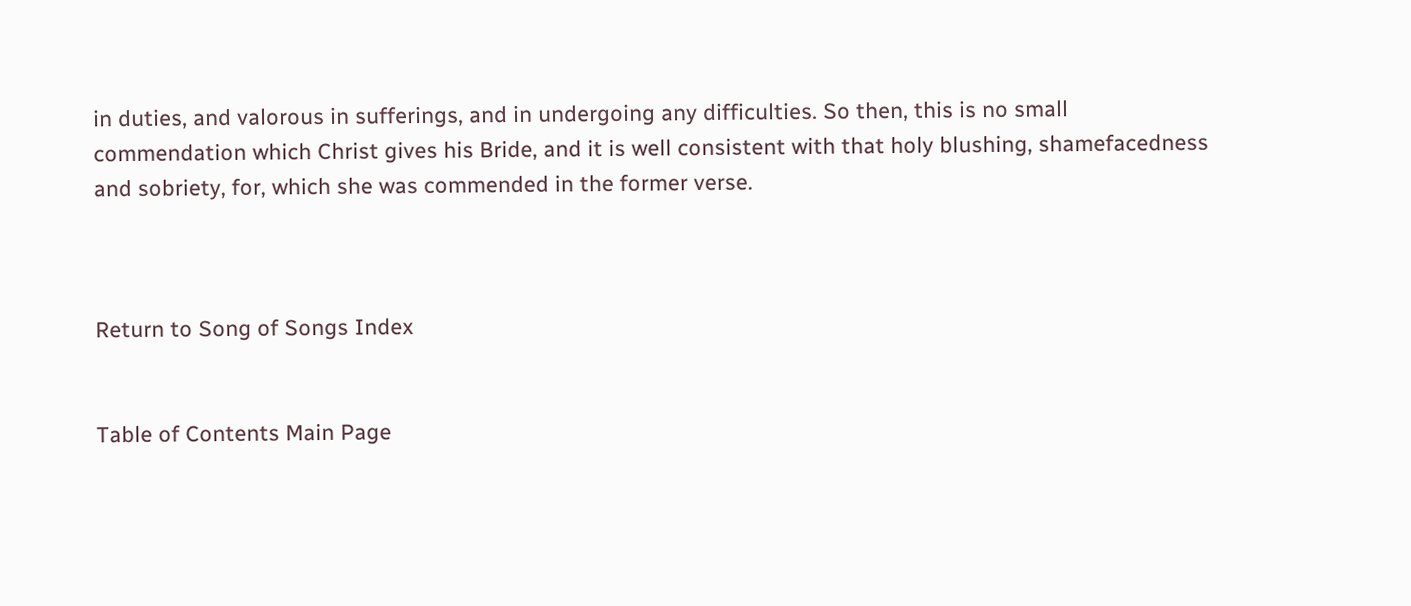in duties, and valorous in sufferings, and in undergoing any difficulties. So then, this is no small commendation which Christ gives his Bride, and it is well consistent with that holy blushing, shamefacedness and sobriety, for, which she was commended in the former verse.



Return to Song of Songs Index


Table of Contents Main Page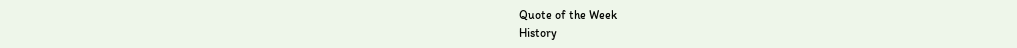Quote of the Week
History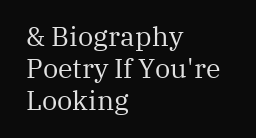& Biography Poetry If You're Looking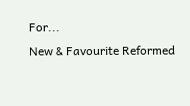For...
New & Favourite Reformed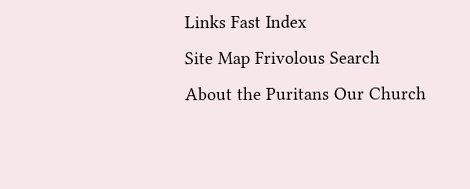Links Fast Index
Site Map Frivolous Search
About the Puritans Our Church